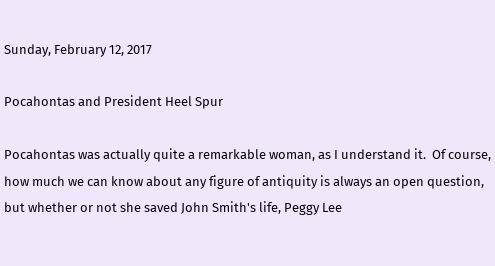Sunday, February 12, 2017

Pocahontas and President Heel Spur

Pocahontas was actually quite a remarkable woman, as I understand it.  Of course, how much we can know about any figure of antiquity is always an open question, but whether or not she saved John Smith's life, Peggy Lee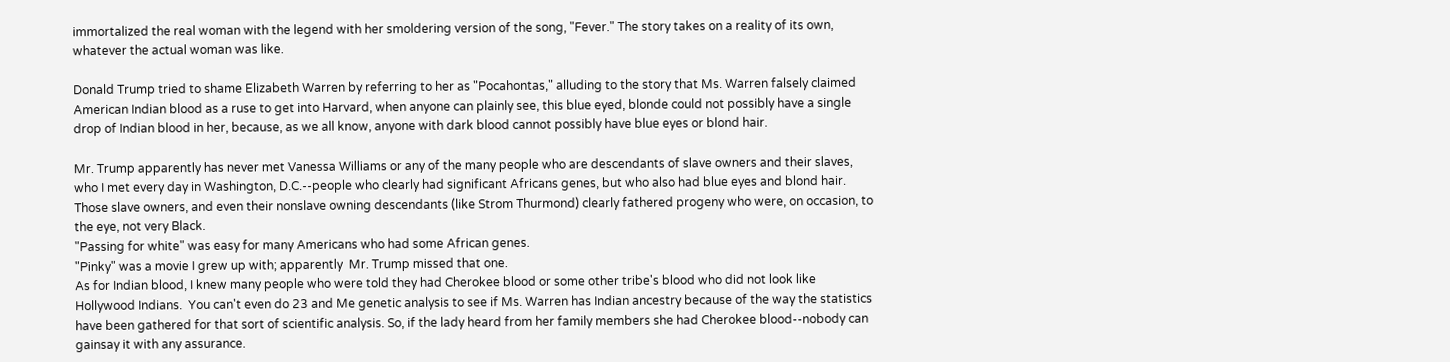immortalized the real woman with the legend with her smoldering version of the song, "Fever." The story takes on a reality of its own, whatever the actual woman was like.

Donald Trump tried to shame Elizabeth Warren by referring to her as "Pocahontas," alluding to the story that Ms. Warren falsely claimed American Indian blood as a ruse to get into Harvard, when anyone can plainly see, this blue eyed, blonde could not possibly have a single drop of Indian blood in her, because, as we all know, anyone with dark blood cannot possibly have blue eyes or blond hair.

Mr. Trump apparently has never met Vanessa Williams or any of the many people who are descendants of slave owners and their slaves, who I met every day in Washington, D.C.--people who clearly had significant Africans genes, but who also had blue eyes and blond hair. Those slave owners, and even their nonslave owning descendants (like Strom Thurmond) clearly fathered progeny who were, on occasion, to the eye, not very Black.
"Passing for white" was easy for many Americans who had some African genes.
"Pinky" was a movie I grew up with; apparently  Mr. Trump missed that one.
As for Indian blood, I knew many people who were told they had Cherokee blood or some other tribe's blood who did not look like Hollywood Indians.  You can't even do 23 and Me genetic analysis to see if Ms. Warren has Indian ancestry because of the way the statistics have been gathered for that sort of scientific analysis. So, if the lady heard from her family members she had Cherokee blood--nobody can gainsay it with any assurance.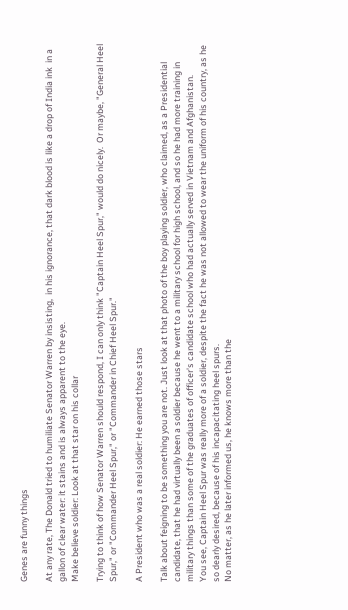Genes are funny things

At any rate, The Donald tried to humiliate Senator Warren by insisting,  in his ignorance, that dark blood is like a drop of India ink  in a gallon of clear water: it stains and is always apparent to the eye.
Make believe soldier: Look at that star on his collar

Trying to think of how Senator Warren should respond, I can only think "Captain Heel Spur," would do nicely.  Or maybe, "General Heel Spur," or "Commander Heel Spur," or "Commander in Chief Heel Spur."

A President who was a real soldier: He earned those stars

Talk about feigning to be something you are not. Just look at that photo of the boy playing soldier, who claimed, as a Presidential candidate, that he had virtually been a soldier because he went to a military school for high school, and so he had more training in military things than some of the graduates of officer's candidate school who had actually served in Vietnam and Afghanistan.
You see, Captain Heel Spur was really more of a soldier, despite the fact he was not allowed to wear the uniform of his country, as he so dearly desired, because of his incapacitating heel spurs.
No matter, as he later informed us, he knows more than the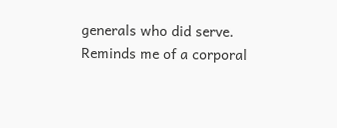generals who did serve.
Reminds me of a corporal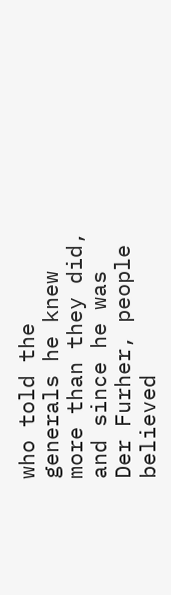who told the generals he knew more than they did, and since he was Der Furher, people believed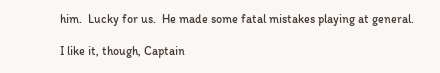him.  Lucky for us.  He made some fatal mistakes playing at general.

I like it, though, Captain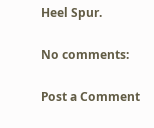Heel Spur.

No comments:

Post a Comment